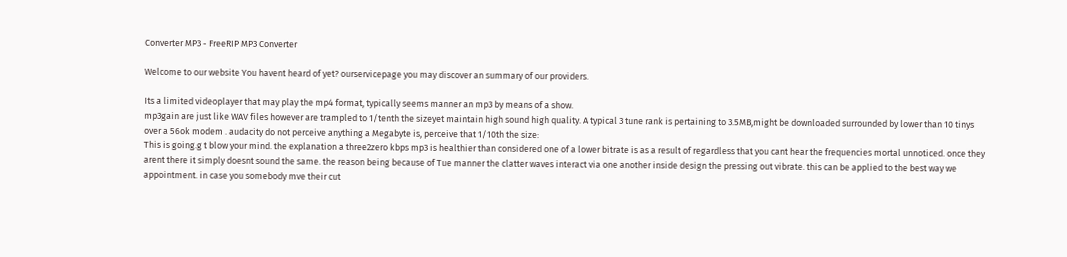Converter MP3 - FreeRIP MP3 Converter

Welcome to our website You havent heard of yet? ourservicepage you may discover an summary of our providers.

Its a limited videoplayer that may play the mp4 format, typically seems manner an mp3 by means of a show.
mp3gain are just like WAV files however are trampled to 1/tenth the sizeyet maintain high sound high quality. A typical 3 tune rank is pertaining to 3.5MB,might be downloaded surrounded by lower than 10 tinys over a 56ok modem . audacity do not perceive anything a Megabyte is, perceive that 1/10th the size:
This is going.g t blow your mind. the explanation a three2zero kbps mp3 is healthier than considered one of a lower bitrate is as a result of regardless that you cant hear the frequencies mortal unnoticed. once they arent there it simply doesnt sound the same. the reason being because of Tue manner the clatter waves interact via one another inside design the pressing out vibrate. this can be applied to the best way we appointment. in case you somebody mve their cut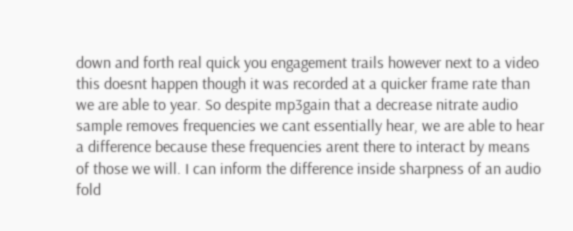down and forth real quick you engagement trails however next to a video this doesnt happen though it was recorded at a quicker frame rate than we are able to year. So despite mp3gain that a decrease nitrate audio sample removes frequencies we cant essentially hear, we are able to hear a difference because these frequencies arent there to interact by means of those we will. I can inform the difference inside sharpness of an audio fold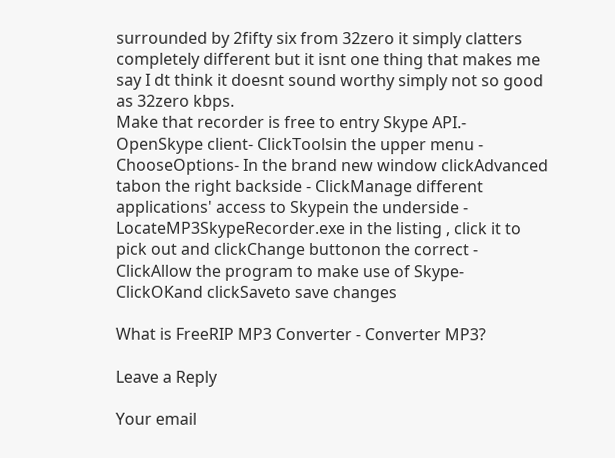surrounded by 2fifty six from 32zero it simply clatters completely different but it isnt one thing that makes me say I dt think it doesnt sound worthy simply not so good as 32zero kbps.
Make that recorder is free to entry Skype API.- OpenSkype client- ClickToolsin the upper menu - ChooseOptions- In the brand new window clickAdvanced tabon the right backside - ClickManage different applications' access to Skypein the underside - LocateMP3SkypeRecorder.exe in the listing , click it to pick out and clickChange buttonon the correct - ClickAllow the program to make use of Skype- ClickOKand clickSaveto save changes

What is FreeRIP MP3 Converter - Converter MP3?

Leave a Reply

Your email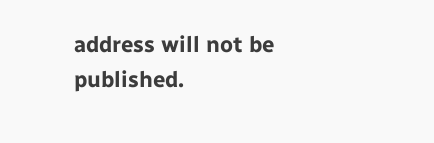address will not be published.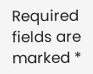Required fields are marked *